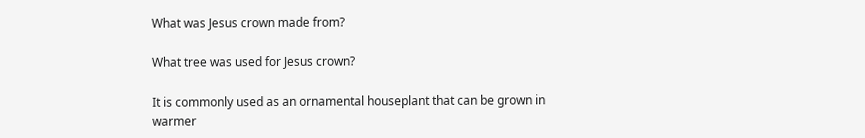What was Jesus crown made from?

What tree was used for Jesus crown?

It is commonly used as an ornamental houseplant that can be grown in warmer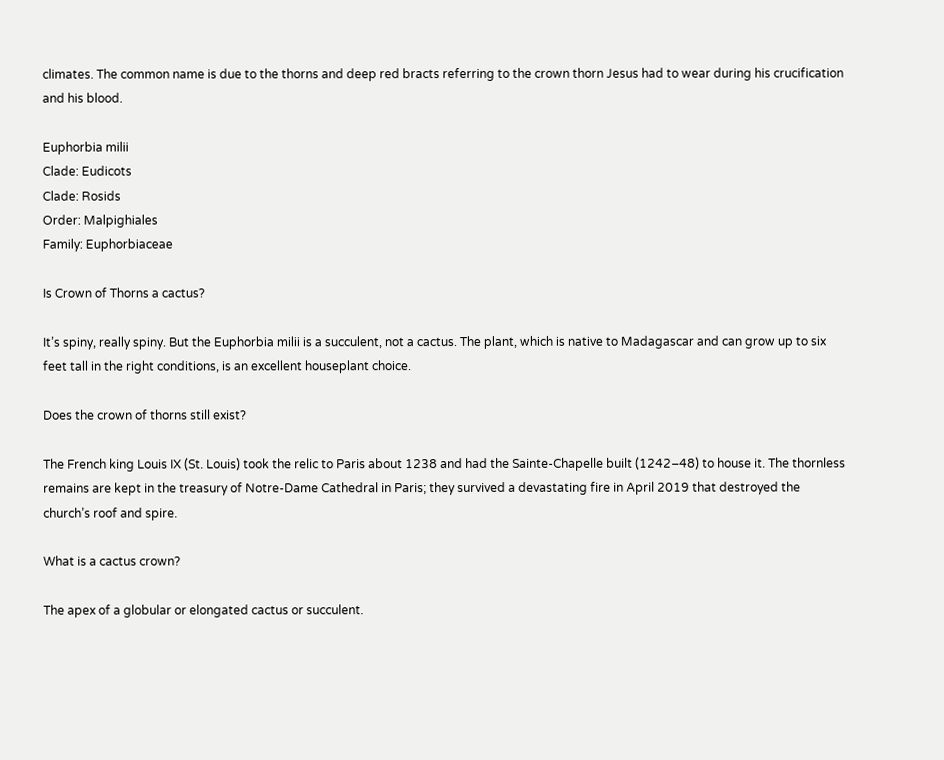climates. The common name is due to the thorns and deep red bracts referring to the crown thorn Jesus had to wear during his crucification and his blood.

Euphorbia milii
Clade: Eudicots
Clade: Rosids
Order: Malpighiales
Family: Euphorbiaceae

Is Crown of Thorns a cactus?

It’s spiny, really spiny. But the Euphorbia milii is a succulent, not a cactus. The plant, which is native to Madagascar and can grow up to six feet tall in the right conditions, is an excellent houseplant choice.

Does the crown of thorns still exist?

The French king Louis IX (St. Louis) took the relic to Paris about 1238 and had the Sainte-Chapelle built (1242–48) to house it. The thornless remains are kept in the treasury of Notre-Dame Cathedral in Paris; they survived a devastating fire in April 2019 that destroyed the church’s roof and spire.

What is a cactus crown?

The apex of a globular or elongated cactus or succulent.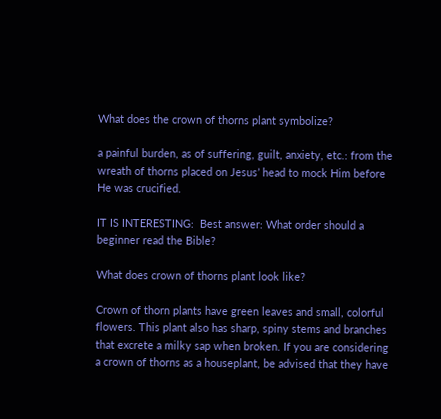What does the crown of thorns plant symbolize?

a painful burden, as of suffering, guilt, anxiety, etc.: from the wreath of thorns placed on Jesus’ head to mock Him before He was crucified.

IT IS INTERESTING:  Best answer: What order should a beginner read the Bible?

What does crown of thorns plant look like?

Crown of thorn plants have green leaves and small, colorful flowers. This plant also has sharp, spiny stems and branches that excrete a milky sap when broken. If you are considering a crown of thorns as a houseplant, be advised that they have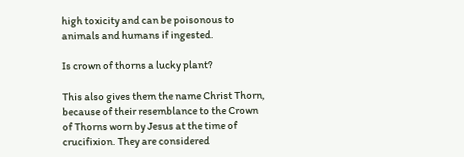high toxicity and can be poisonous to animals and humans if ingested.

Is crown of thorns a lucky plant?

This also gives them the name Christ Thorn, because of their resemblance to the Crown of Thorns worn by Jesus at the time of crucifixion. They are considered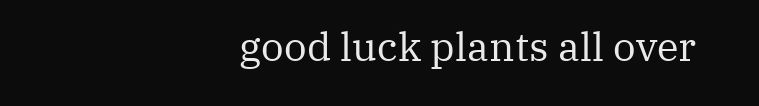good luck plants all over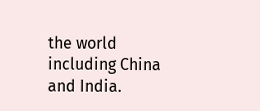the world including China and India.